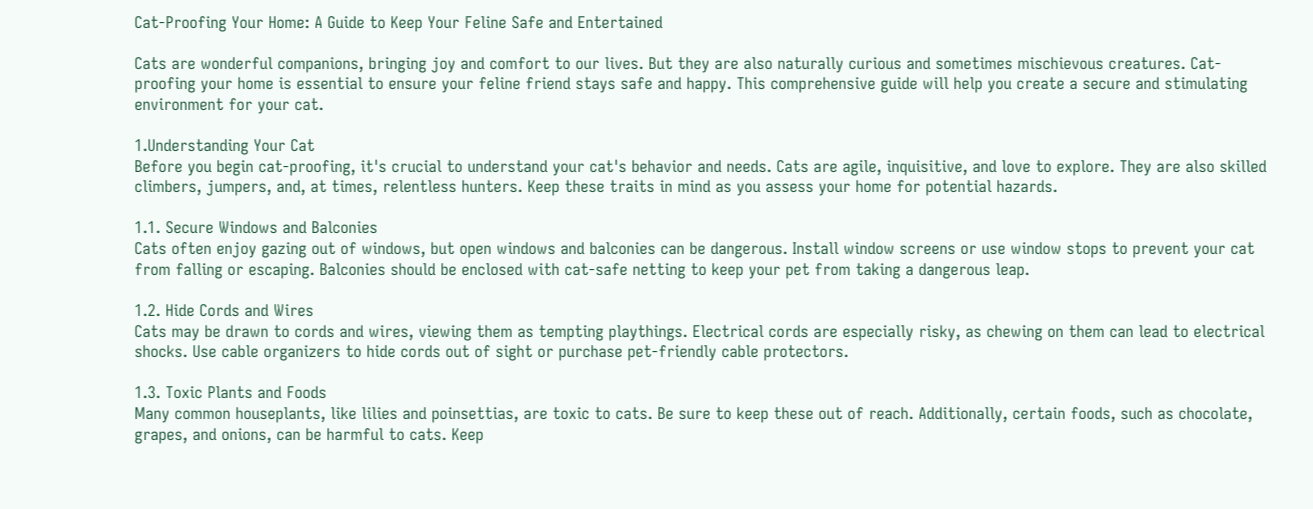Cat-Proofing Your Home: A Guide to Keep Your Feline Safe and Entertained

Cats are wonderful companions, bringing joy and comfort to our lives. But they are also naturally curious and sometimes mischievous creatures. Cat-proofing your home is essential to ensure your feline friend stays safe and happy. This comprehensive guide will help you create a secure and stimulating environment for your cat.

1.Understanding Your Cat
Before you begin cat-proofing, it's crucial to understand your cat's behavior and needs. Cats are agile, inquisitive, and love to explore. They are also skilled climbers, jumpers, and, at times, relentless hunters. Keep these traits in mind as you assess your home for potential hazards.

1.1. Secure Windows and Balconies
Cats often enjoy gazing out of windows, but open windows and balconies can be dangerous. Install window screens or use window stops to prevent your cat from falling or escaping. Balconies should be enclosed with cat-safe netting to keep your pet from taking a dangerous leap.

1.2. Hide Cords and Wires
Cats may be drawn to cords and wires, viewing them as tempting playthings. Electrical cords are especially risky, as chewing on them can lead to electrical shocks. Use cable organizers to hide cords out of sight or purchase pet-friendly cable protectors.

1.3. Toxic Plants and Foods
Many common houseplants, like lilies and poinsettias, are toxic to cats. Be sure to keep these out of reach. Additionally, certain foods, such as chocolate, grapes, and onions, can be harmful to cats. Keep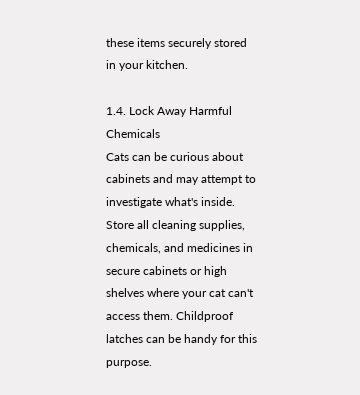these items securely stored in your kitchen.

1.4. Lock Away Harmful Chemicals
Cats can be curious about cabinets and may attempt to investigate what's inside. Store all cleaning supplies, chemicals, and medicines in secure cabinets or high shelves where your cat can't access them. Childproof latches can be handy for this purpose.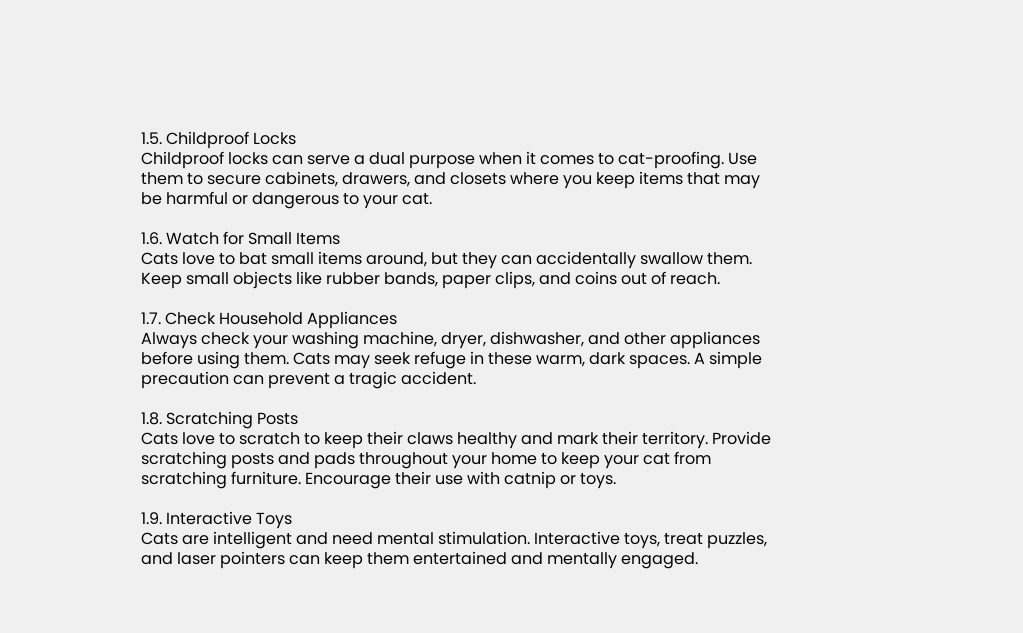1.5. Childproof Locks
Childproof locks can serve a dual purpose when it comes to cat-proofing. Use them to secure cabinets, drawers, and closets where you keep items that may be harmful or dangerous to your cat.

1.6. Watch for Small Items
Cats love to bat small items around, but they can accidentally swallow them. Keep small objects like rubber bands, paper clips, and coins out of reach.

1.7. Check Household Appliances
Always check your washing machine, dryer, dishwasher, and other appliances before using them. Cats may seek refuge in these warm, dark spaces. A simple precaution can prevent a tragic accident.

1.8. Scratching Posts
Cats love to scratch to keep their claws healthy and mark their territory. Provide scratching posts and pads throughout your home to keep your cat from scratching furniture. Encourage their use with catnip or toys.

1.9. Interactive Toys
Cats are intelligent and need mental stimulation. Interactive toys, treat puzzles, and laser pointers can keep them entertained and mentally engaged.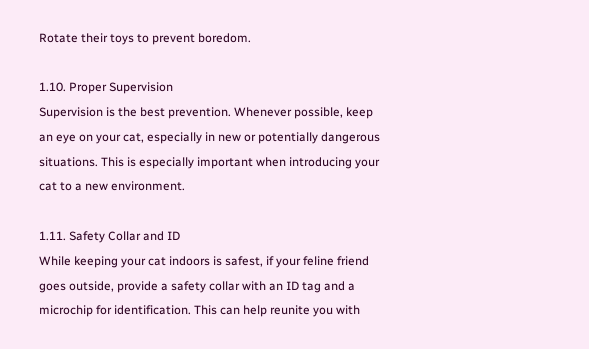Rotate their toys to prevent boredom.

1.10. Proper Supervision
Supervision is the best prevention. Whenever possible, keep an eye on your cat, especially in new or potentially dangerous situations. This is especially important when introducing your cat to a new environment.

1.11. Safety Collar and ID
While keeping your cat indoors is safest, if your feline friend goes outside, provide a safety collar with an ID tag and a microchip for identification. This can help reunite you with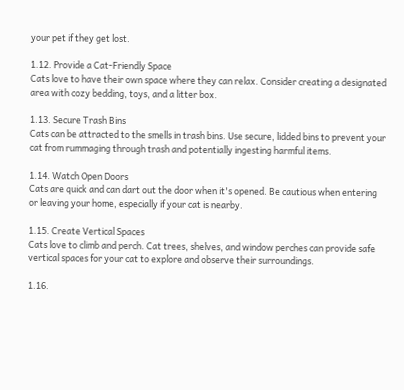your pet if they get lost.

1.12. Provide a Cat-Friendly Space
Cats love to have their own space where they can relax. Consider creating a designated area with cozy bedding, toys, and a litter box.

1.13. Secure Trash Bins
Cats can be attracted to the smells in trash bins. Use secure, lidded bins to prevent your cat from rummaging through trash and potentially ingesting harmful items.

1.14. Watch Open Doors
Cats are quick and can dart out the door when it's opened. Be cautious when entering or leaving your home, especially if your cat is nearby.

1.15. Create Vertical Spaces
Cats love to climb and perch. Cat trees, shelves, and window perches can provide safe vertical spaces for your cat to explore and observe their surroundings.

1.16.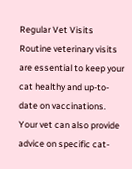Regular Vet Visits
Routine veterinary visits are essential to keep your cat healthy and up-to-date on vaccinations. Your vet can also provide advice on specific cat-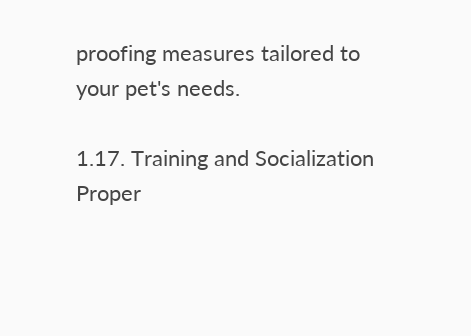proofing measures tailored to your pet's needs.

1.17. Training and Socialization
Proper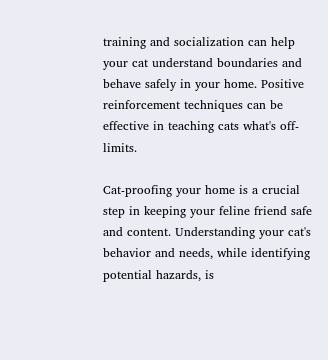training and socialization can help your cat understand boundaries and behave safely in your home. Positive reinforcement techniques can be effective in teaching cats what's off-limits.

Cat-proofing your home is a crucial step in keeping your feline friend safe and content. Understanding your cat's behavior and needs, while identifying potential hazards, is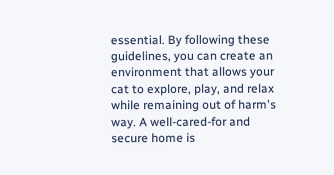essential. By following these guidelines, you can create an environment that allows your cat to explore, play, and relax while remaining out of harm's way. A well-cared-for and secure home is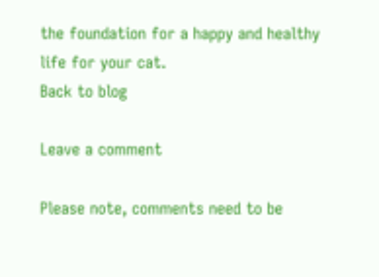the foundation for a happy and healthy life for your cat.
Back to blog

Leave a comment

Please note, comments need to be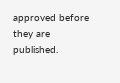approved before they are published.